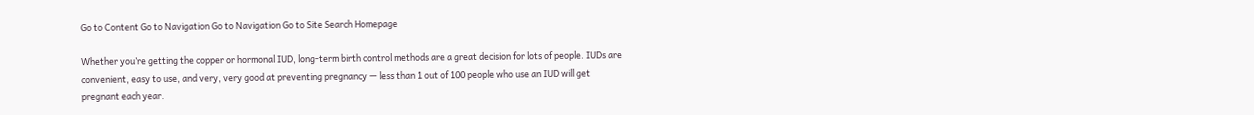Go to Content Go to Navigation Go to Navigation Go to Site Search Homepage

Whether you’re getting the copper or hormonal IUD, long-term birth control methods are a great decision for lots of people. IUDs are convenient, easy to use, and very, very good at preventing pregnancy — less than 1 out of 100 people who use an IUD will get pregnant each year.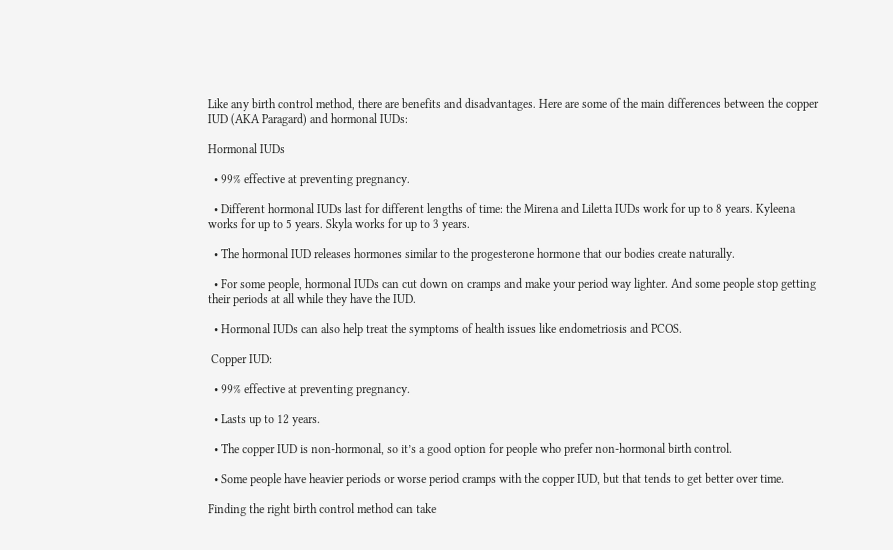Like any birth control method, there are benefits and disadvantages. Here are some of the main differences between the copper IUD (AKA Paragard) and hormonal IUDs:

Hormonal IUDs

  • 99% effective at preventing pregnancy.

  • Different hormonal IUDs last for different lengths of time: the Mirena and Liletta IUDs work for up to 8 years. Kyleena works for up to 5 years. Skyla works for up to 3 years.

  • The hormonal IUD releases hormones similar to the progesterone hormone that our bodies create naturally.

  • For some people, hormonal IUDs can cut down on cramps and make your period way lighter. And some people stop getting their periods at all while they have the IUD.

  • Hormonal IUDs can also help treat the symptoms of health issues like endometriosis and PCOS.

 Copper IUD:

  • 99% effective at preventing pregnancy.

  • Lasts up to 12 years.

  • The copper IUD is non-hormonal, so it’s a good option for people who prefer non-hormonal birth control.

  • Some people have heavier periods or worse period cramps with the copper IUD, but that tends to get better over time.

Finding the right birth control method can take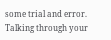some trial and error. Talking through your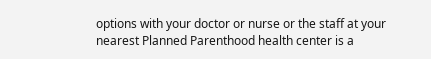options with your doctor or nurse or the staff at your nearest Planned Parenthood health center is a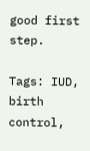good first step.

Tags: IUD, birth control,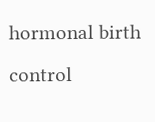hormonal birth control